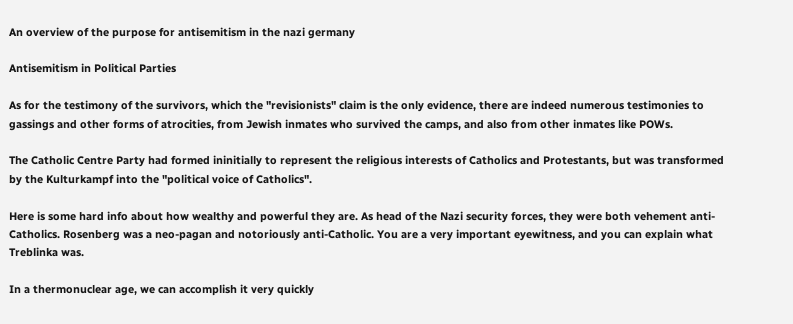An overview of the purpose for antisemitism in the nazi germany

Antisemitism in Political Parties

As for the testimony of the survivors, which the "revisionists" claim is the only evidence, there are indeed numerous testimonies to gassings and other forms of atrocities, from Jewish inmates who survived the camps, and also from other inmates like POWs.

The Catholic Centre Party had formed ininitially to represent the religious interests of Catholics and Protestants, but was transformed by the Kulturkampf into the "political voice of Catholics".

Here is some hard info about how wealthy and powerful they are. As head of the Nazi security forces, they were both vehement anti-Catholics. Rosenberg was a neo-pagan and notoriously anti-Catholic. You are a very important eyewitness, and you can explain what Treblinka was.

In a thermonuclear age, we can accomplish it very quickly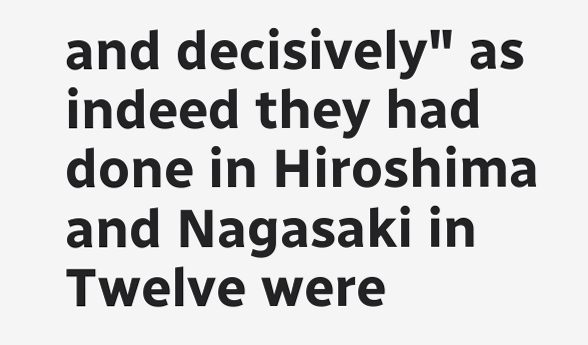and decisively" as indeed they had done in Hiroshima and Nagasaki in Twelve were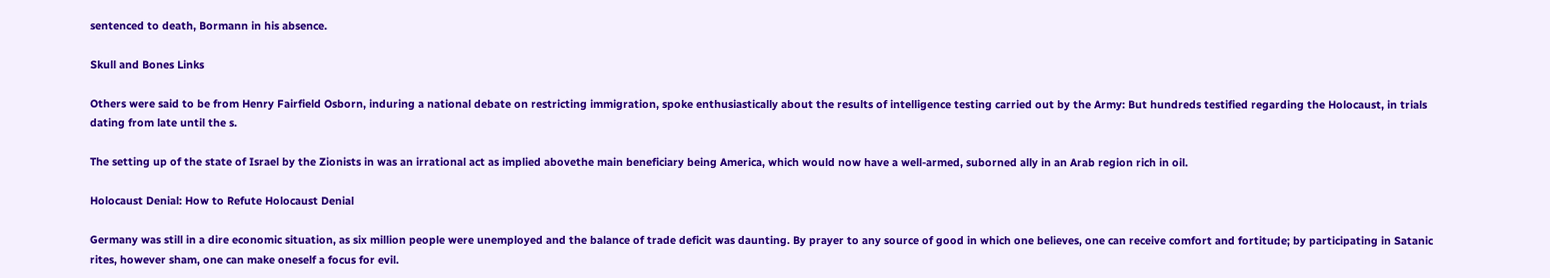sentenced to death, Bormann in his absence.

Skull and Bones Links

Others were said to be from Henry Fairfield Osborn, induring a national debate on restricting immigration, spoke enthusiastically about the results of intelligence testing carried out by the Army: But hundreds testified regarding the Holocaust, in trials dating from late until the s.

The setting up of the state of Israel by the Zionists in was an irrational act as implied abovethe main beneficiary being America, which would now have a well-armed, suborned ally in an Arab region rich in oil.

Holocaust Denial: How to Refute Holocaust Denial

Germany was still in a dire economic situation, as six million people were unemployed and the balance of trade deficit was daunting. By prayer to any source of good in which one believes, one can receive comfort and fortitude; by participating in Satanic rites, however sham, one can make oneself a focus for evil.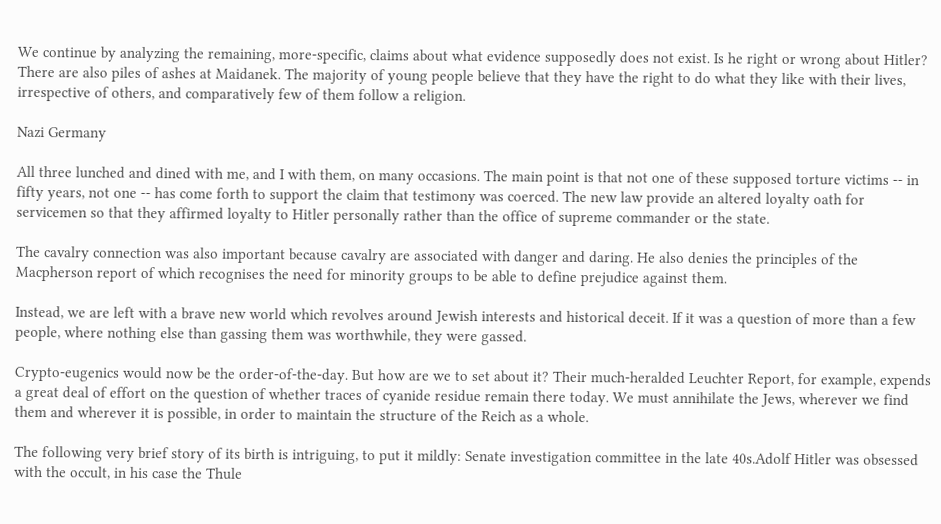We continue by analyzing the remaining, more-specific, claims about what evidence supposedly does not exist. Is he right or wrong about Hitler? There are also piles of ashes at Maidanek. The majority of young people believe that they have the right to do what they like with their lives, irrespective of others, and comparatively few of them follow a religion.

Nazi Germany

All three lunched and dined with me, and I with them, on many occasions. The main point is that not one of these supposed torture victims -- in fifty years, not one -- has come forth to support the claim that testimony was coerced. The new law provide an altered loyalty oath for servicemen so that they affirmed loyalty to Hitler personally rather than the office of supreme commander or the state.

The cavalry connection was also important because cavalry are associated with danger and daring. He also denies the principles of the Macpherson report of which recognises the need for minority groups to be able to define prejudice against them.

Instead, we are left with a brave new world which revolves around Jewish interests and historical deceit. If it was a question of more than a few people, where nothing else than gassing them was worthwhile, they were gassed.

Crypto-eugenics would now be the order-of-the-day. But how are we to set about it? Their much-heralded Leuchter Report, for example, expends a great deal of effort on the question of whether traces of cyanide residue remain there today. We must annihilate the Jews, wherever we find them and wherever it is possible, in order to maintain the structure of the Reich as a whole.

The following very brief story of its birth is intriguing, to put it mildly: Senate investigation committee in the late 40s.Adolf Hitler was obsessed with the occult, in his case the Thule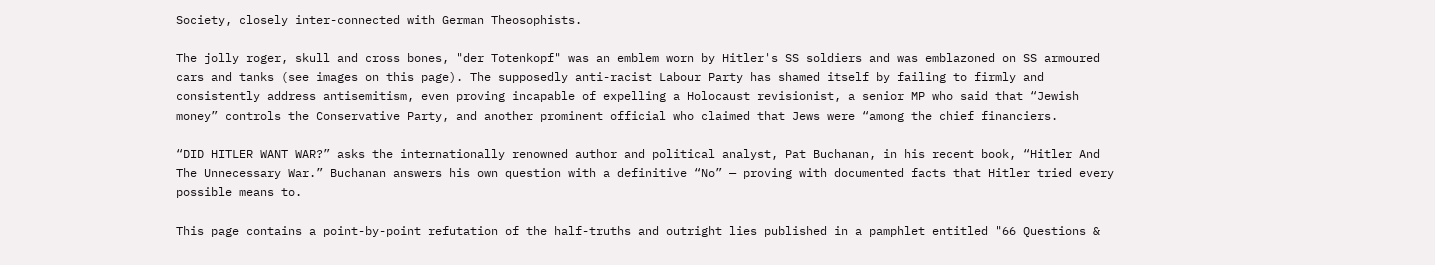Society, closely inter-connected with German Theosophists.

The jolly roger, skull and cross bones, "der Totenkopf" was an emblem worn by Hitler's SS soldiers and was emblazoned on SS armoured cars and tanks (see images on this page). The supposedly anti-racist Labour Party has shamed itself by failing to firmly and consistently address antisemitism, even proving incapable of expelling a Holocaust revisionist, a senior MP who said that “Jewish money” controls the Conservative Party, and another prominent official who claimed that Jews were “among the chief financiers.

“DID HITLER WANT WAR?” asks the internationally renowned author and political analyst, Pat Buchanan, in his recent book, “Hitler And The Unnecessary War.” Buchanan answers his own question with a definitive “No” — proving with documented facts that Hitler tried every possible means to.

This page contains a point-by-point refutation of the half-truths and outright lies published in a pamphlet entitled "66 Questions &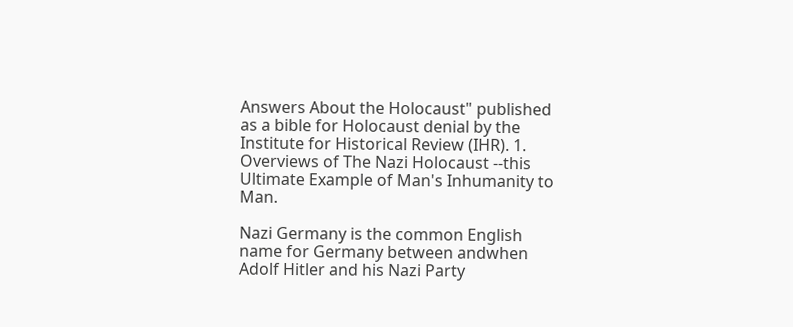Answers About the Holocaust" published as a bible for Holocaust denial by the Institute for Historical Review (IHR). 1. Overviews of The Nazi Holocaust --this Ultimate Example of Man's Inhumanity to Man.

Nazi Germany is the common English name for Germany between andwhen Adolf Hitler and his Nazi Party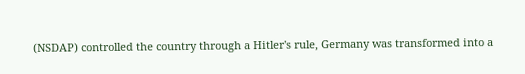(NSDAP) controlled the country through a Hitler's rule, Germany was transformed into a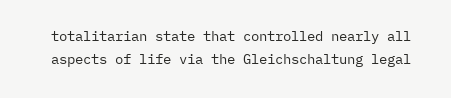totalitarian state that controlled nearly all aspects of life via the Gleichschaltung legal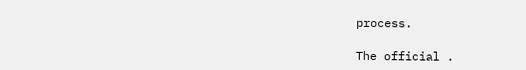process.

The official .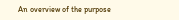An overview of the purpose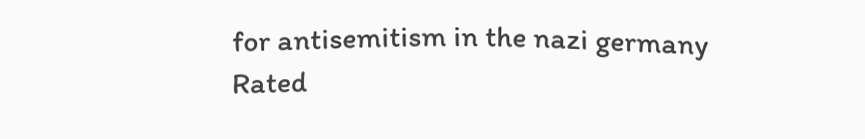for antisemitism in the nazi germany
Rated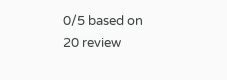0/5 based on 20 review